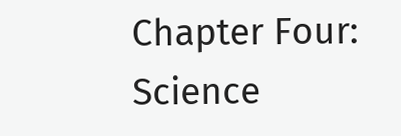Chapter Four: Science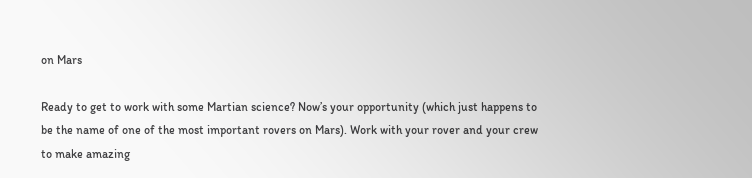on Mars

Ready to get to work with some Martian science? Now’s your opportunity (which just happens to be the name of one of the most important rovers on Mars). Work with your rover and your crew to make amazing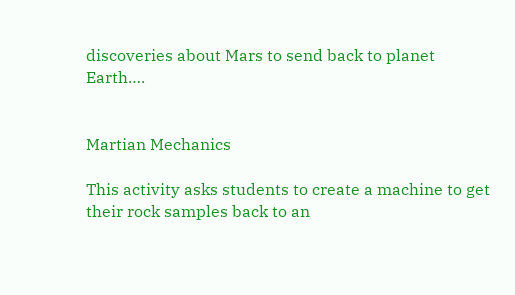discoveries about Mars to send back to planet Earth….


Martian Mechanics

This activity asks students to create a machine to get their rock samples back to an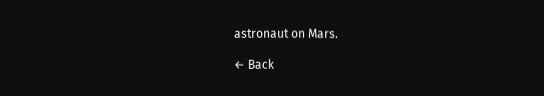astronaut on Mars.

← Back